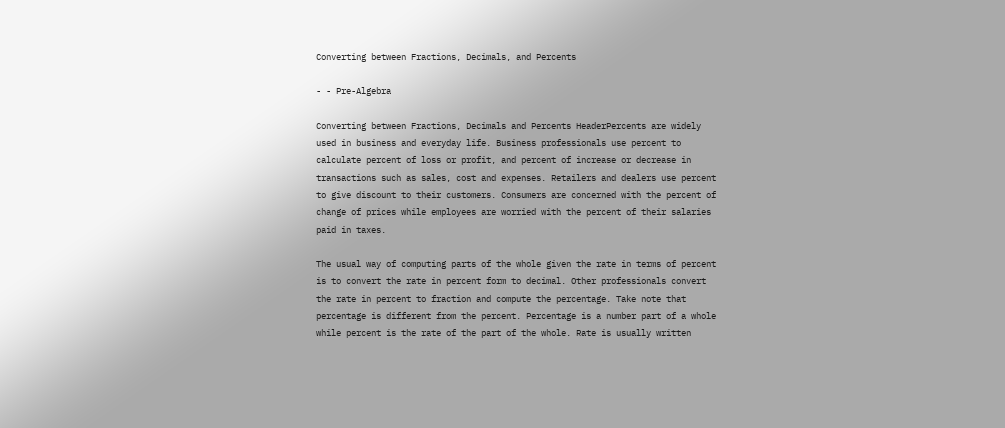Converting between Fractions, Decimals, and Percents

- - Pre-Algebra

Converting between Fractions, Decimals and Percents HeaderPercents are widely used in business and everyday life. Business professionals use percent to calculate percent of loss or profit, and percent of increase or decrease in transactions such as sales, cost and expenses. Retailers and dealers use percent to give discount to their customers. Consumers are concerned with the percent of change of prices while employees are worried with the percent of their salaries paid in taxes.

The usual way of computing parts of the whole given the rate in terms of percent is to convert the rate in percent form to decimal. Other professionals convert the rate in percent to fraction and compute the percentage. Take note that percentage is different from the percent. Percentage is a number part of a whole while percent is the rate of the part of the whole. Rate is usually written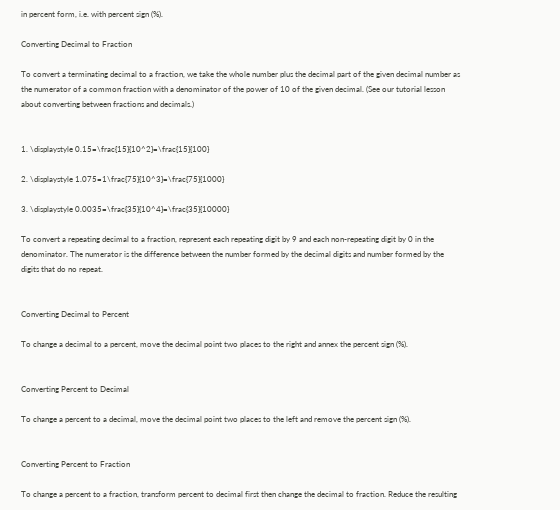in percent form, i.e. with percent sign (%).

Converting Decimal to Fraction

To convert a terminating decimal to a fraction, we take the whole number plus the decimal part of the given decimal number as the numerator of a common fraction with a denominator of the power of 10 of the given decimal. (See our tutorial lesson about converting between fractions and decimals.)


1. \displaystyle 0.15=\frac{15}{10^2}=\frac{15}{100}

2. \displaystyle 1.075=1\frac{75}{10^3}=\frac{75}{1000}

3. \displaystyle 0.0035=\frac{35}{10^4}=\frac{35}{10000}

To convert a repeating decimal to a fraction, represent each repeating digit by 9 and each non-repeating digit by 0 in the denominator. The numerator is the difference between the number formed by the decimal digits and number formed by the digits that do no repeat.


Converting Decimal to Percent

To change a decimal to a percent, move the decimal point two places to the right and annex the percent sign (%).


Converting Percent to Decimal

To change a percent to a decimal, move the decimal point two places to the left and remove the percent sign (%).


Converting Percent to Fraction

To change a percent to a fraction, transform percent to decimal first then change the decimal to fraction. Reduce the resulting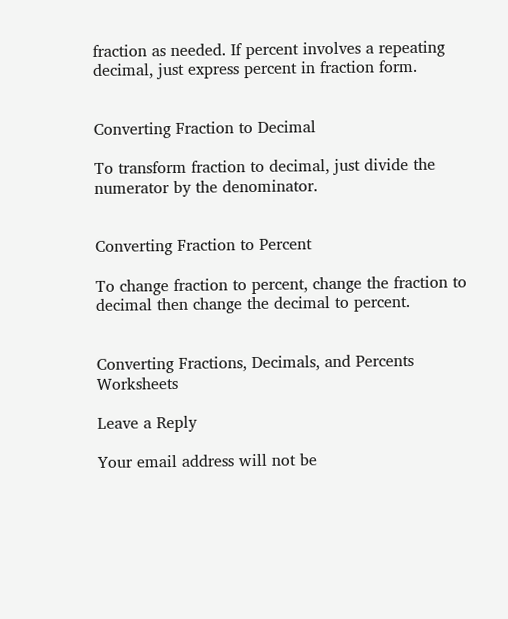fraction as needed. If percent involves a repeating decimal, just express percent in fraction form.


Converting Fraction to Decimal

To transform fraction to decimal, just divide the numerator by the denominator.


Converting Fraction to Percent

To change fraction to percent, change the fraction to decimal then change the decimal to percent.


Converting Fractions, Decimals, and Percents Worksheets

Leave a Reply

Your email address will not be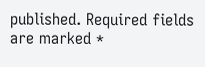published. Required fields are marked *